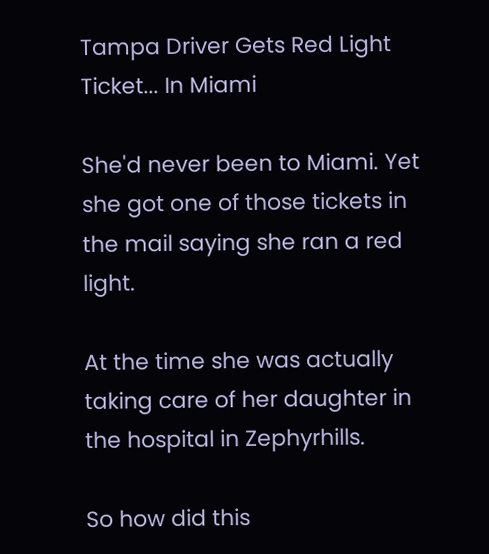Tampa Driver Gets Red Light Ticket... In Miami

She'd never been to Miami. Yet she got one of those tickets in the mail saying she ran a red light.

At the time she was actually taking care of her daughter in the hospital in Zephyrhills.

So how did this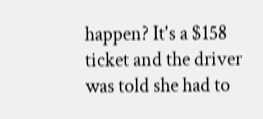happen? It's a $158 ticket and the driver was told she had to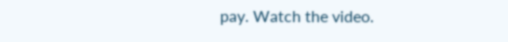pay. Watch the video.